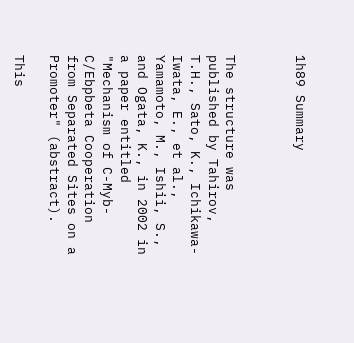1h89 Summary



The structure was published by Tahirov, T.H., Sato, K., Ichikawa-Iwata, E., et al., Yamamoto, M., Ishii, S., and Ogata, K., in 2002 in a paper entitled "Mechanism of C-Myb-C/Ebpbeta Cooperation from Separated Sites on a Promoter" (abstract).

This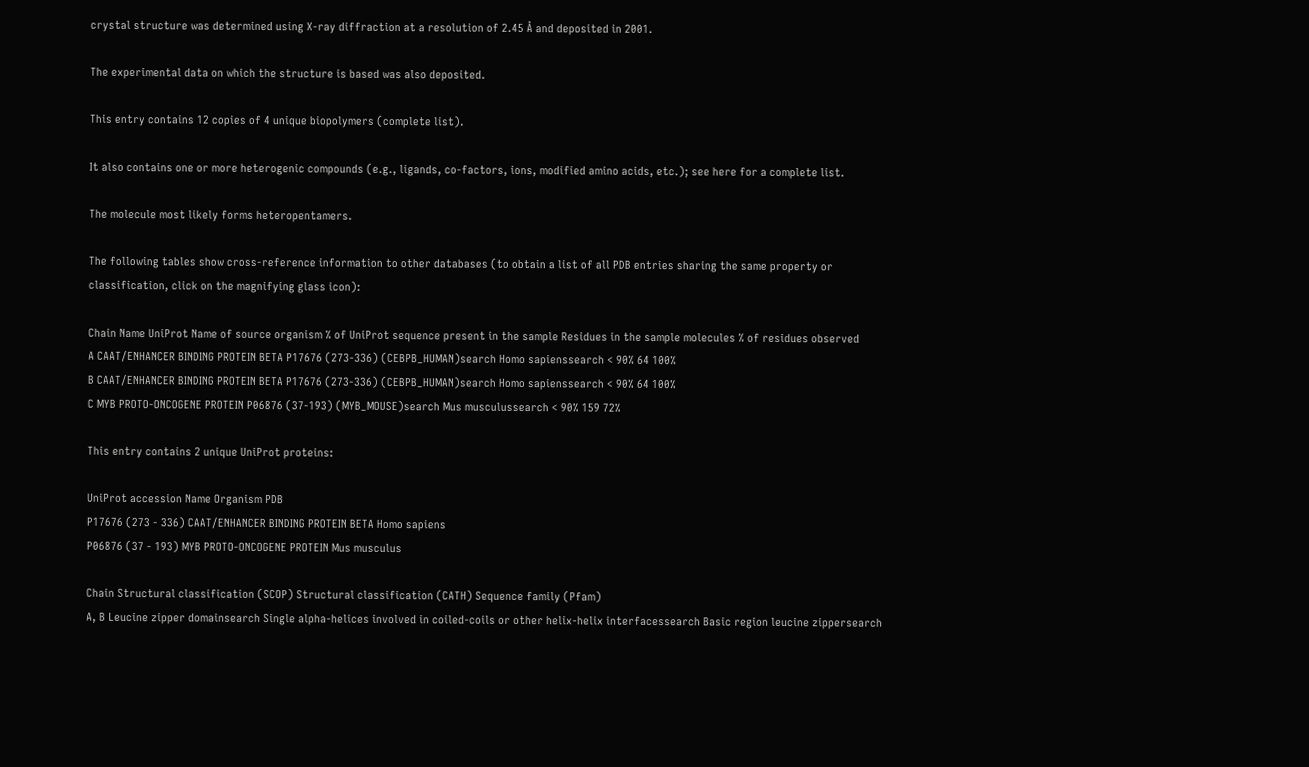crystal structure was determined using X-ray diffraction at a resolution of 2.45 Å and deposited in 2001.

The experimental data on which the structure is based was also deposited.

This entry contains 12 copies of 4 unique biopolymers (complete list).

It also contains one or more heterogenic compounds (e.g., ligands, co-factors, ions, modified amino acids, etc.); see here for a complete list.

The molecule most likely forms heteropentamers.

The following tables show cross-reference information to other databases (to obtain a list of all PDB entries sharing the same property or classification, click on the magnifying glass icon):

Chain Name UniProt Name of source organism % of UniProt sequence present in the sample Residues in the sample molecules % of residues observed
A CAAT/ENHANCER BINDING PROTEIN BETA P17676 (273-336) (CEBPB_HUMAN)search Homo sapienssearch < 90% 64 100%
B CAAT/ENHANCER BINDING PROTEIN BETA P17676 (273-336) (CEBPB_HUMAN)search Homo sapienssearch < 90% 64 100%
C MYB PROTO-ONCOGENE PROTEIN P06876 (37-193) (MYB_MOUSE)search Mus musculussearch < 90% 159 72%

This entry contains 2 unique UniProt proteins:

UniProt accession Name Organism PDB
P17676 (273 - 336) CAAT/ENHANCER BINDING PROTEIN BETA Homo sapiens
P06876 (37 - 193) MYB PROTO-ONCOGENE PROTEIN Mus musculus

Chain Structural classification (SCOP) Structural classification (CATH) Sequence family (Pfam)
A, B Leucine zipper domainsearch Single alpha-helices involved in coiled-coils or other helix-helix interfacessearch Basic region leucine zippersearch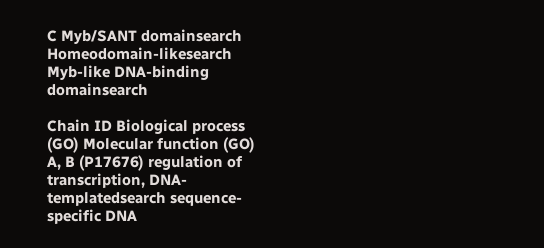C Myb/SANT domainsearch Homeodomain-likesearch Myb-like DNA-binding domainsearch

Chain ID Biological process (GO) Molecular function (GO)
A, B (P17676) regulation of transcription, DNA-templatedsearch sequence-specific DNA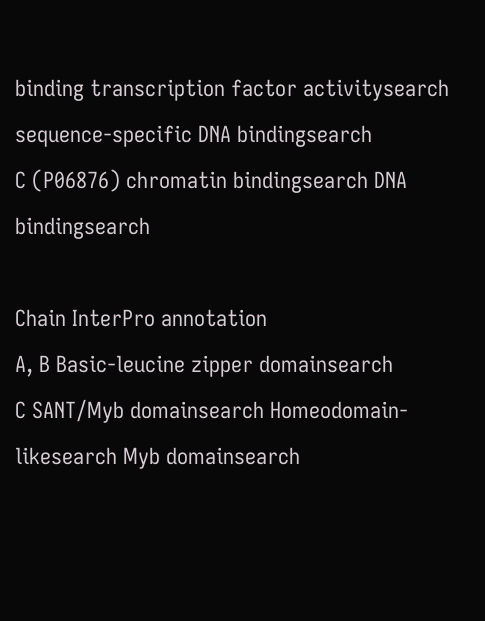binding transcription factor activitysearch sequence-specific DNA bindingsearch
C (P06876) chromatin bindingsearch DNA bindingsearch

Chain InterPro annotation
A, B Basic-leucine zipper domainsearch
C SANT/Myb domainsearch Homeodomain-likesearch Myb domainsearch